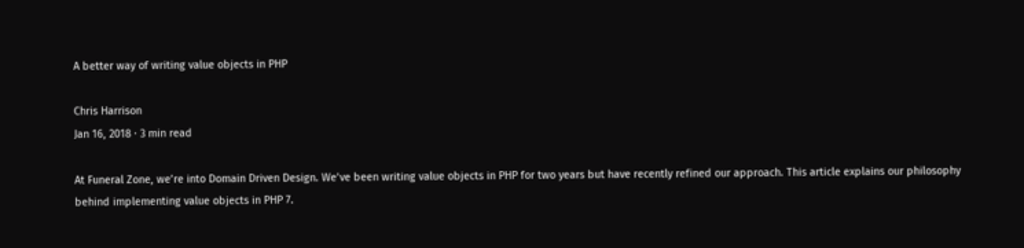A better way of writing value objects in PHP

Chris Harrison
Jan 16, 2018 · 3 min read

At Funeral Zone, we’re into Domain Driven Design. We’ve been writing value objects in PHP for two years but have recently refined our approach. This article explains our philosophy behind implementing value objects in PHP 7.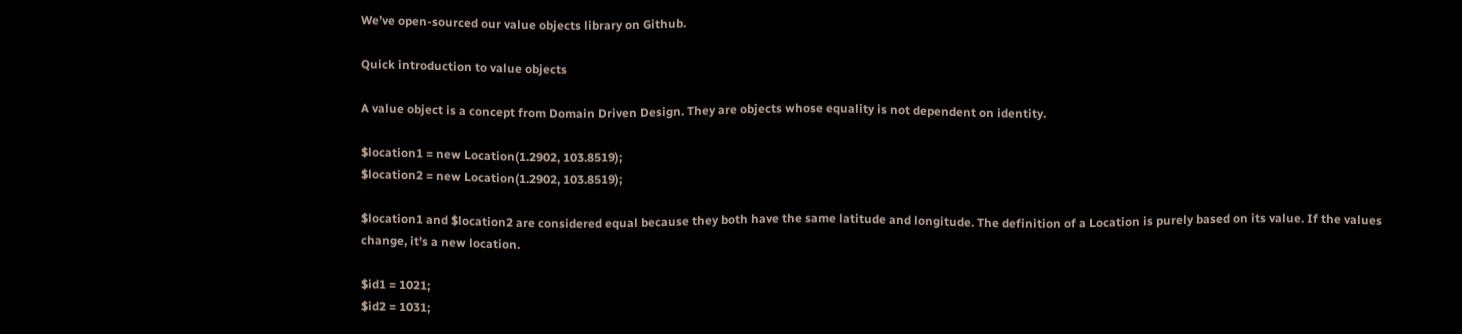We’ve open-sourced our value objects library on Github.

Quick introduction to value objects

A value object is a concept from Domain Driven Design. They are objects whose equality is not dependent on identity.

$location1 = new Location(1.2902, 103.8519);
$location2 = new Location(1.2902, 103.8519);

$location1 and $location2 are considered equal because they both have the same latitude and longitude. The definition of a Location is purely based on its value. If the values change, it's a new location.

$id1 = 1021;
$id2 = 1031;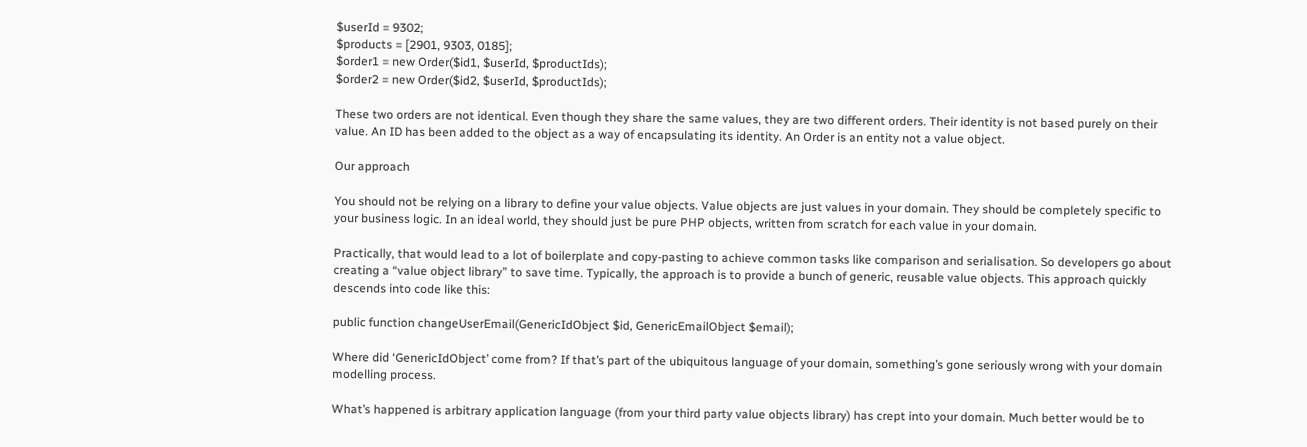$userId = 9302;
$products = [2901, 9303, 0185];
$order1 = new Order($id1, $userId, $productIds);
$order2 = new Order($id2, $userId, $productIds);

These two orders are not identical. Even though they share the same values, they are two different orders. Their identity is not based purely on their value. An ID has been added to the object as a way of encapsulating its identity. An Order is an entity not a value object.

Our approach

You should not be relying on a library to define your value objects. Value objects are just values in your domain. They should be completely specific to your business logic. In an ideal world, they should just be pure PHP objects, written from scratch for each value in your domain.

Practically, that would lead to a lot of boilerplate and copy-pasting to achieve common tasks like comparison and serialisation. So developers go about creating a “value object library” to save time. Typically, the approach is to provide a bunch of generic, reusable value objects. This approach quickly descends into code like this:

public function changeUserEmail(GenericIdObject $id, GenericEmailObject $email);

Where did ‘GenericIdObject’ come from? If that’s part of the ubiquitous language of your domain, something’s gone seriously wrong with your domain modelling process.

What’s happened is arbitrary application language (from your third party value objects library) has crept into your domain. Much better would be to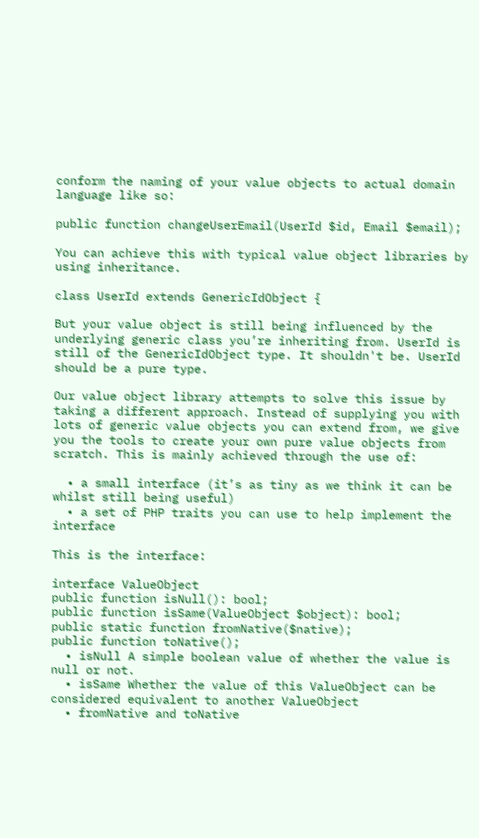conform the naming of your value objects to actual domain language like so:

public function changeUserEmail(UserId $id, Email $email);

You can achieve this with typical value object libraries by using inheritance.

class UserId extends GenericIdObject {

But your value object is still being influenced by the underlying generic class you’re inheriting from. UserId is still of the GenericIdObject type. It shouldn't be. UserId should be a pure type.

Our value object library attempts to solve this issue by taking a different approach. Instead of supplying you with lots of generic value objects you can extend from, we give you the tools to create your own pure value objects from scratch. This is mainly achieved through the use of:

  • a small interface (it’s as tiny as we think it can be whilst still being useful)
  • a set of PHP traits you can use to help implement the interface

This is the interface:

interface ValueObject
public function isNull(): bool;
public function isSame(ValueObject $object): bool;
public static function fromNative($native);
public function toNative();
  • isNull A simple boolean value of whether the value is null or not.
  • isSame Whether the value of this ValueObject can be considered equivalent to another ValueObject
  • fromNative and toNative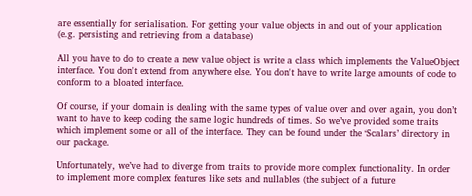are essentially for serialisation. For getting your value objects in and out of your application (e.g. persisting and retrieving from a database)

All you have to do to create a new value object is write a class which implements the ValueObject interface. You don't extend from anywhere else. You don't have to write large amounts of code to conform to a bloated interface.

Of course, if your domain is dealing with the same types of value over and over again, you don’t want to have to keep coding the same logic hundreds of times. So we’ve provided some traits which implement some or all of the interface. They can be found under the ‘Scalars’ directory in our package.

Unfortunately, we’ve had to diverge from traits to provide more complex functionality. In order to implement more complex features like sets and nullables (the subject of a future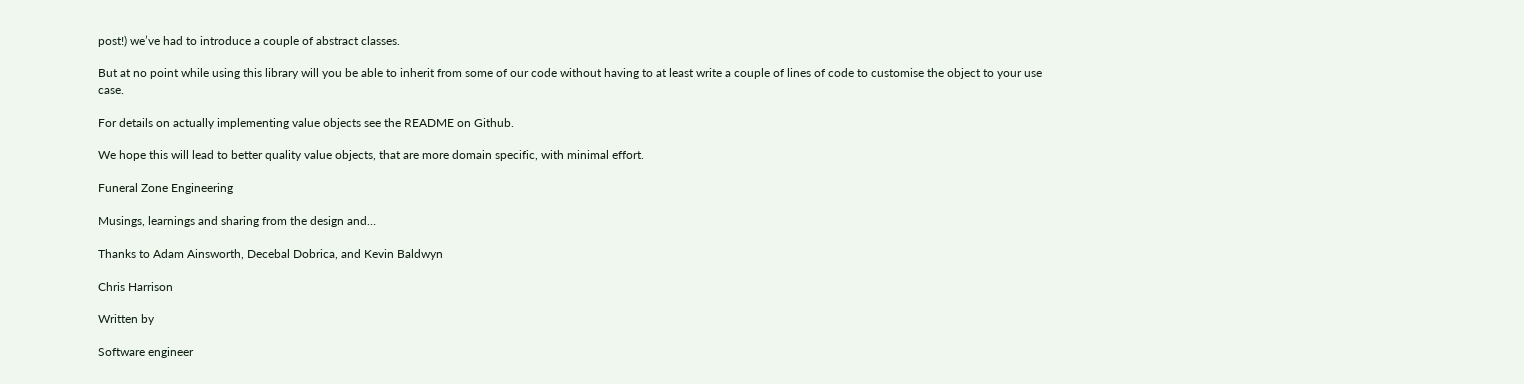post!) we’ve had to introduce a couple of abstract classes.

But at no point while using this library will you be able to inherit from some of our code without having to at least write a couple of lines of code to customise the object to your use case.

For details on actually implementing value objects see the README on Github.

We hope this will lead to better quality value objects, that are more domain specific, with minimal effort.

Funeral Zone Engineering

Musings, learnings and sharing from the design and…

Thanks to Adam Ainsworth, Decebal Dobrica, and Kevin Baldwyn

Chris Harrison

Written by

Software engineer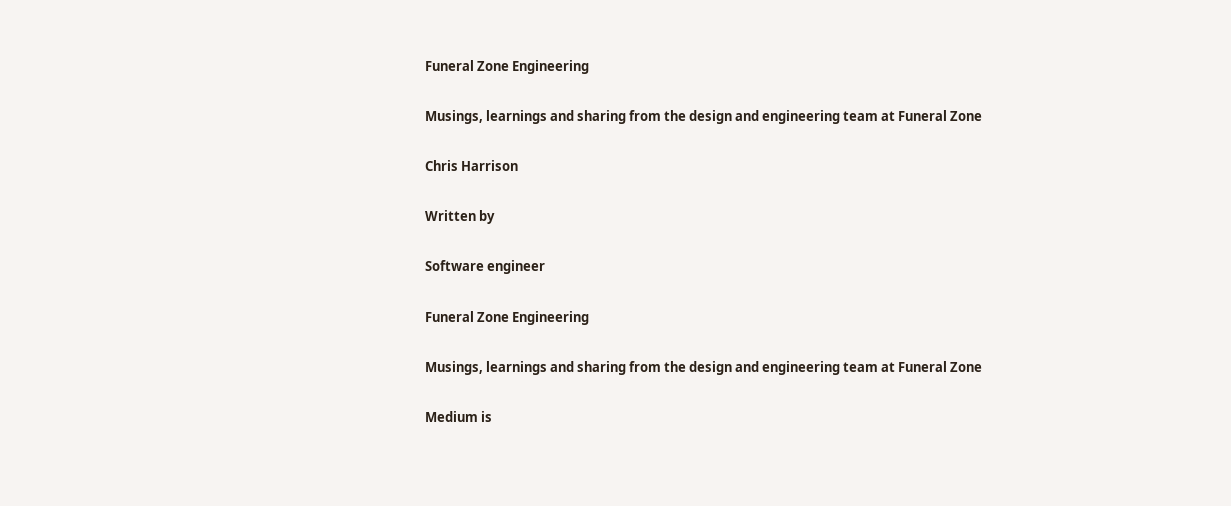Funeral Zone Engineering

Musings, learnings and sharing from the design and engineering team at Funeral Zone

Chris Harrison

Written by

Software engineer

Funeral Zone Engineering

Musings, learnings and sharing from the design and engineering team at Funeral Zone

Medium is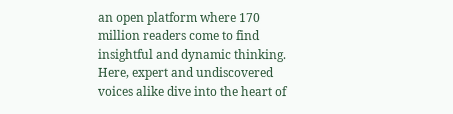an open platform where 170 million readers come to find insightful and dynamic thinking. Here, expert and undiscovered voices alike dive into the heart of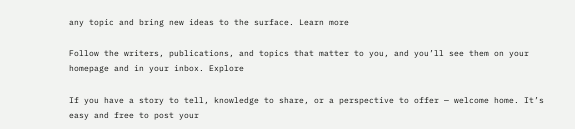any topic and bring new ideas to the surface. Learn more

Follow the writers, publications, and topics that matter to you, and you’ll see them on your homepage and in your inbox. Explore

If you have a story to tell, knowledge to share, or a perspective to offer — welcome home. It’s easy and free to post your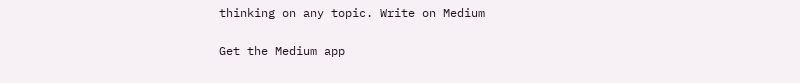thinking on any topic. Write on Medium

Get the Medium app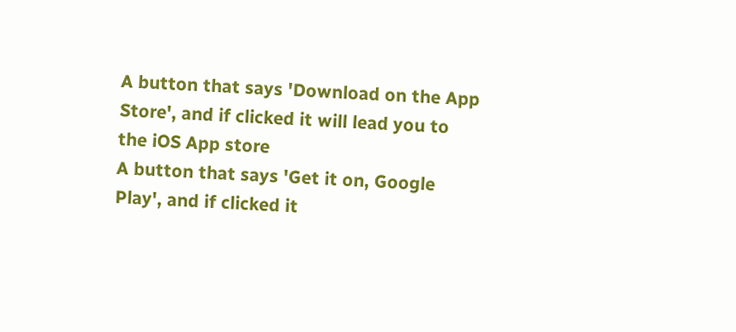A button that says 'Download on the App Store', and if clicked it will lead you to the iOS App store
A button that says 'Get it on, Google Play', and if clicked it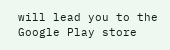will lead you to the Google Play store